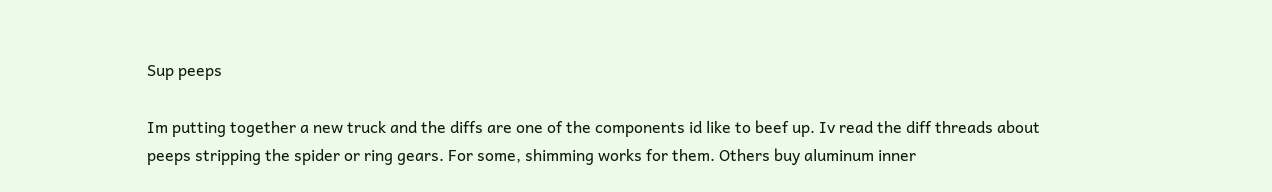Sup peeps

Im putting together a new truck and the diffs are one of the components id like to beef up. Iv read the diff threads about peeps stripping the spider or ring gears. For some, shimming works for them. Others buy aluminum inner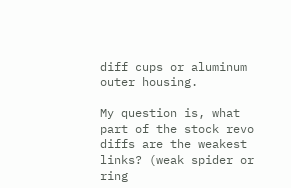diff cups or aluminum outer housing.

My question is, what part of the stock revo diffs are the weakest links? (weak spider or ring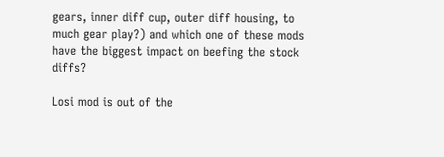gears, inner diff cup, outer diff housing, to much gear play?) and which one of these mods have the biggest impact on beefing the stock diffs?

Losi mod is out of the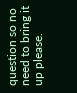question so no need to bring it up please.